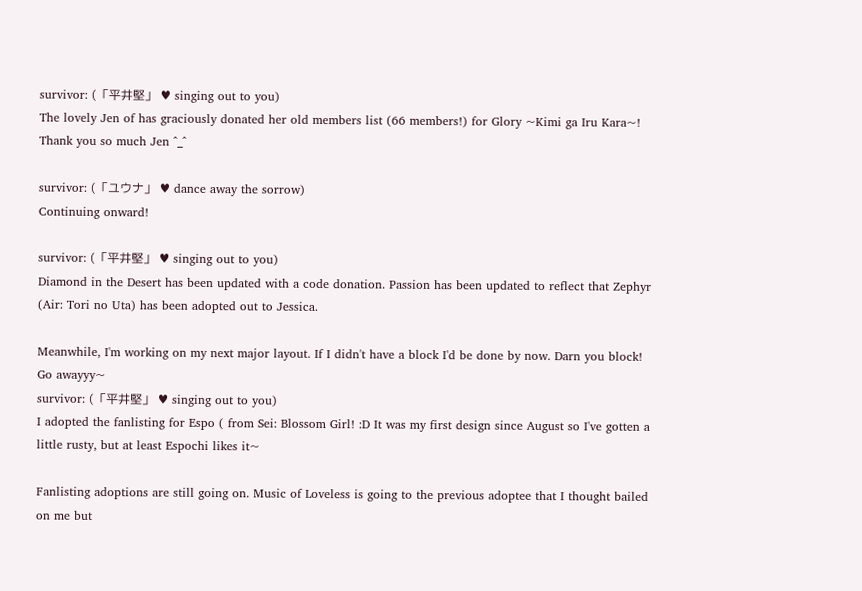survivor: (「平井堅」 ♥ singing out to you)
The lovely Jen of has graciously donated her old members list (66 members!) for Glory ~Kimi ga Iru Kara~! Thank you so much Jen ^_^

survivor: (「ユウナ」 ♥ dance away the sorrow)
Continuing onward!

survivor: (「平井堅」 ♥ singing out to you)
Diamond in the Desert has been updated with a code donation. Passion has been updated to reflect that Zephyr (Air: Tori no Uta) has been adopted out to Jessica.

Meanwhile, I'm working on my next major layout. If I didn't have a block I'd be done by now. Darn you block! Go awayyy~
survivor: (「平井堅」 ♥ singing out to you)
I adopted the fanlisting for Espo ( from Sei: Blossom Girl! :D It was my first design since August so I've gotten a little rusty, but at least Espochi likes it~

Fanlisting adoptions are still going on. Music of Loveless is going to the previous adoptee that I thought bailed on me but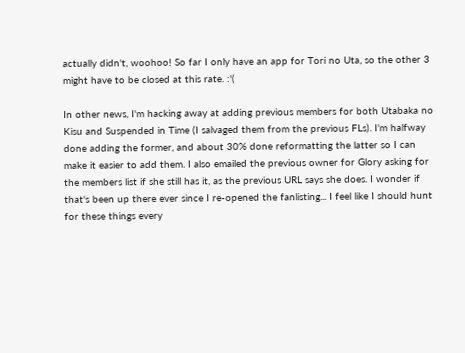actually didn't, woohoo! So far I only have an app for Tori no Uta, so the other 3 might have to be closed at this rate. :'(

In other news, I'm hacking away at adding previous members for both Utabaka no Kisu and Suspended in Time (I salvaged them from the previous FLs). I'm halfway done adding the former, and about 30% done reformatting the latter so I can make it easier to add them. I also emailed the previous owner for Glory asking for the members list if she still has it, as the previous URL says she does. I wonder if that's been up there ever since I re-opened the fanlisting... I feel like I should hunt for these things every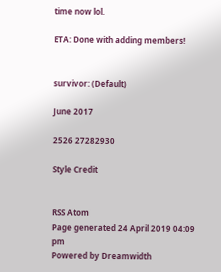time now lol.

ETA: Done with adding members!


survivor: (Default)

June 2017

2526 27282930

Style Credit


RSS Atom
Page generated 24 April 2019 04:09 pm
Powered by Dreamwidth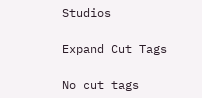Studios

Expand Cut Tags

No cut tags